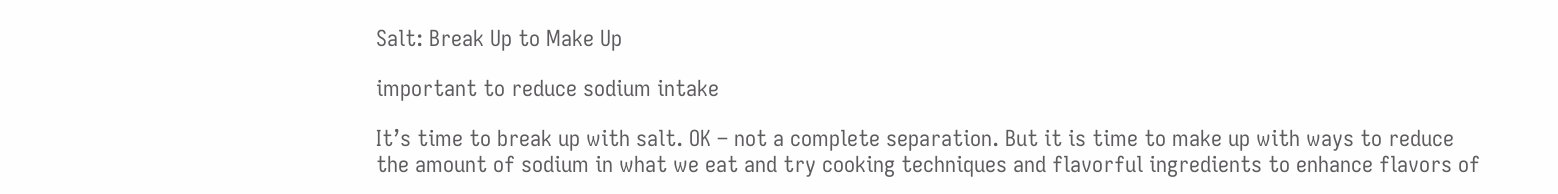Salt: Break Up to Make Up

important to reduce sodium intake

It’s time to break up with salt. OK – not a complete separation. But it is time to make up with ways to reduce the amount of sodium in what we eat and try cooking techniques and flavorful ingredients to enhance flavors of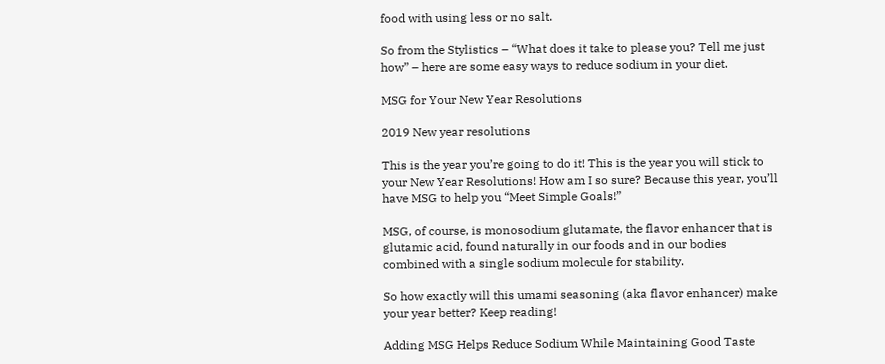food with using less or no salt.

So from the Stylistics – “What does it take to please you? Tell me just how” – here are some easy ways to reduce sodium in your diet.

MSG for Your New Year Resolutions

2019 New year resolutions

This is the year you’re going to do it! This is the year you will stick to your New Year Resolutions! How am I so sure? Because this year, you’ll have MSG to help you “Meet Simple Goals!”

MSG, of course, is monosodium glutamate, the flavor enhancer that is glutamic acid, found naturally in our foods and in our bodies combined with a single sodium molecule for stability.

So how exactly will this umami seasoning (aka flavor enhancer) make your year better? Keep reading!

Adding MSG Helps Reduce Sodium While Maintaining Good Taste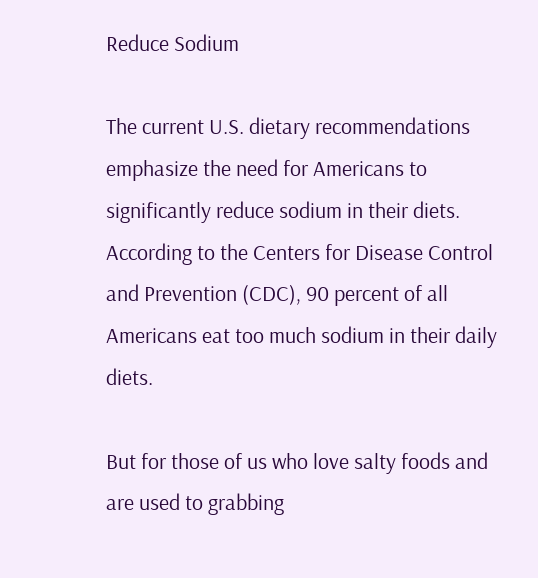Reduce Sodium

The current U.S. dietary recommendations emphasize the need for Americans to significantly reduce sodium in their diets. According to the Centers for Disease Control and Prevention (CDC), 90 percent of all Americans eat too much sodium in their daily diets.

But for those of us who love salty foods and are used to grabbing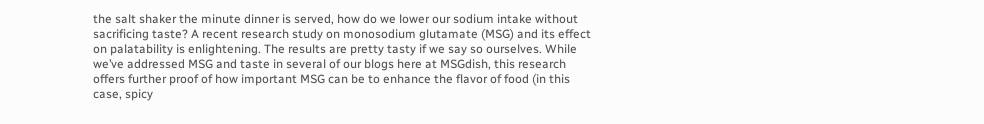the salt shaker the minute dinner is served, how do we lower our sodium intake without sacrificing taste? A recent research study on monosodium glutamate (MSG) and its effect on palatability is enlightening. The results are pretty tasty if we say so ourselves. While we’ve addressed MSG and taste in several of our blogs here at MSGdish, this research offers further proof of how important MSG can be to enhance the flavor of food (in this case, spicy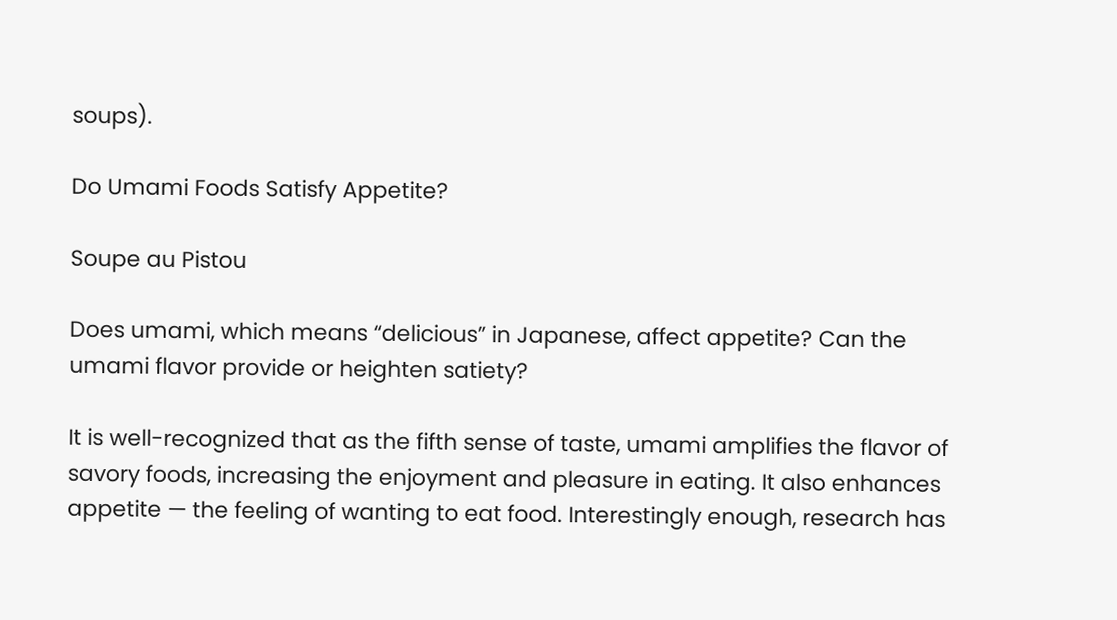soups).

Do Umami Foods Satisfy Appetite?

Soupe au Pistou

Does umami, which means “delicious” in Japanese, affect appetite? Can the umami flavor provide or heighten satiety?

It is well-recognized that as the fifth sense of taste, umami amplifies the flavor of savory foods, increasing the enjoyment and pleasure in eating. It also enhances appetite — the feeling of wanting to eat food. Interestingly enough, research has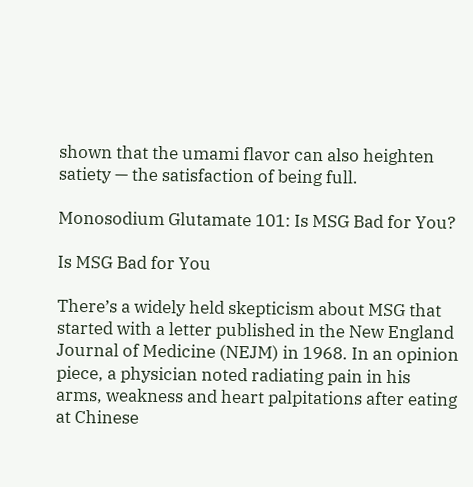shown that the umami flavor can also heighten satiety — the satisfaction of being full.

Monosodium Glutamate 101: Is MSG Bad for You?

Is MSG Bad for You

There’s a widely held skepticism about MSG that started with a letter published in the New England Journal of Medicine (NEJM) in 1968. In an opinion piece, a physician noted radiating pain in his arms, weakness and heart palpitations after eating at Chinese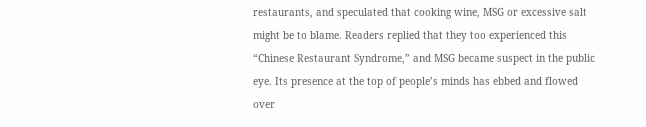restaurants, and speculated that cooking wine, MSG or excessive salt might be to blame. Readers replied that they too experienced this “Chinese Restaurant Syndrome,” and MSG became suspect in the public eye. Its presence at the top of people’s minds has ebbed and flowed over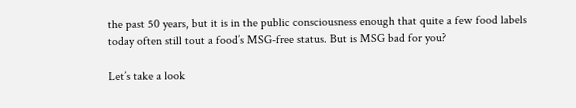the past 50 years, but it is in the public consciousness enough that quite a few food labels today often still tout a food’s MSG-free status. But is MSG bad for you?

Let’s take a look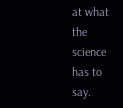at what the science has to say.